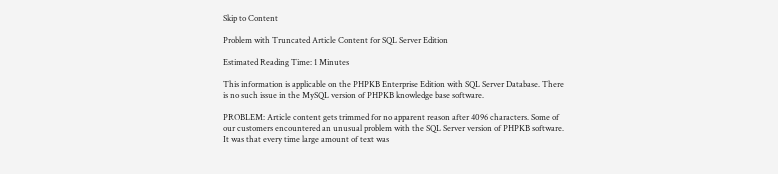Skip to Content

Problem with Truncated Article Content for SQL Server Edition

Estimated Reading Time: 1 Minutes

This information is applicable on the PHPKB Enterprise Edition with SQL Server Database. There is no such issue in the MySQL version of PHPKB knowledge base software.

PROBLEM: Article content gets trimmed for no apparent reason after 4096 characters. Some of our customers encountered an unusual problem with the SQL Server version of PHPKB software. It was that every time large amount of text was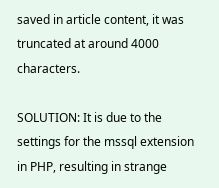saved in article content, it was truncated at around 4000 characters.

SOLUTION: It is due to the settings for the mssql extension in PHP, resulting in strange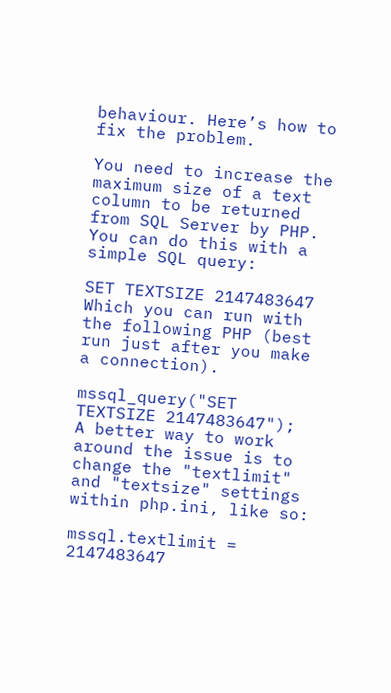behaviour. Here’s how to fix the problem.

You need to increase the maximum size of a text column to be returned from SQL Server by PHP. You can do this with a simple SQL query:

SET TEXTSIZE 2147483647
Which you can run with the following PHP (best run just after you make a connection).

mssql_query("SET TEXTSIZE 2147483647");
A better way to work around the issue is to change the "textlimit" and "textsize" settings within php.ini, like so:

mssql.textlimit = 2147483647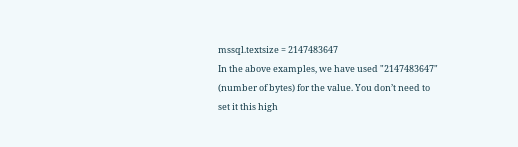mssql.textsize = 2147483647
In the above examples, we have used "2147483647" (number of bytes) for the value. You don’t need to set it this high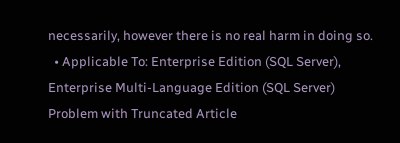necessarily, however there is no real harm in doing so.
  • Applicable To: Enterprise Edition (SQL Server), Enterprise Multi-Language Edition (SQL Server)
Problem with Truncated Article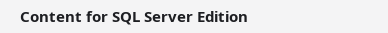Content for SQL Server Edition